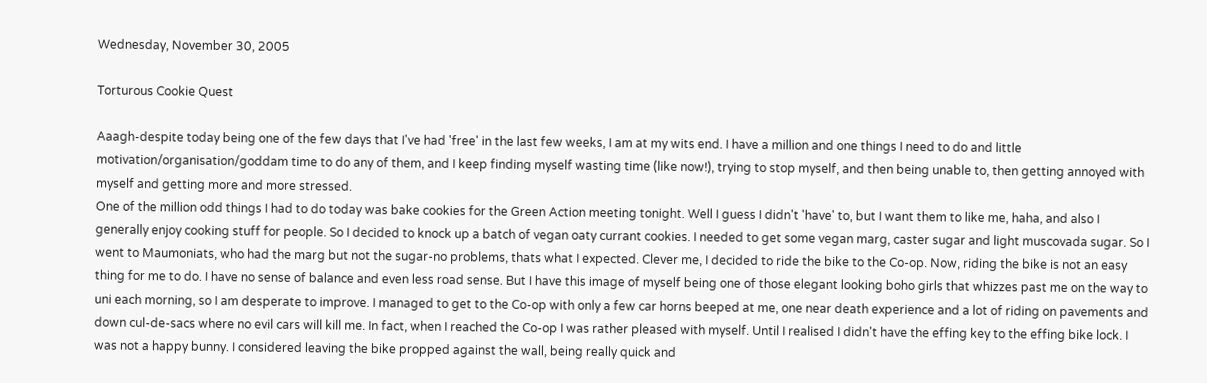Wednesday, November 30, 2005

Torturous Cookie Quest

Aaagh-despite today being one of the few days that I've had 'free' in the last few weeks, I am at my wits end. I have a million and one things I need to do and little motivation/organisation/goddam time to do any of them, and I keep finding myself wasting time (like now!), trying to stop myself, and then being unable to, then getting annoyed with myself and getting more and more stressed.
One of the million odd things I had to do today was bake cookies for the Green Action meeting tonight. Well I guess I didn't 'have' to, but I want them to like me, haha, and also I generally enjoy cooking stuff for people. So I decided to knock up a batch of vegan oaty currant cookies. I needed to get some vegan marg, caster sugar and light muscovada sugar. So I went to Maumoniats, who had the marg but not the sugar-no problems, thats what I expected. Clever me, I decided to ride the bike to the Co-op. Now, riding the bike is not an easy thing for me to do. I have no sense of balance and even less road sense. But I have this image of myself being one of those elegant looking boho girls that whizzes past me on the way to uni each morning, so I am desperate to improve. I managed to get to the Co-op with only a few car horns beeped at me, one near death experience and a lot of riding on pavements and down cul-de-sacs where no evil cars will kill me. In fact, when I reached the Co-op I was rather pleased with myself. Until I realised I didn't have the effing key to the effing bike lock. I was not a happy bunny. I considered leaving the bike propped against the wall, being really quick and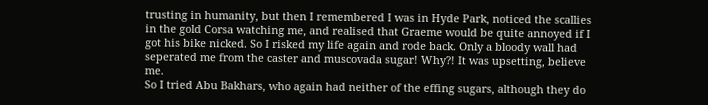trusting in humanity, but then I remembered I was in Hyde Park, noticed the scallies in the gold Corsa watching me, and realised that Graeme would be quite annoyed if I got his bike nicked. So I risked my life again and rode back. Only a bloody wall had seperated me from the caster and muscovada sugar! Why?! It was upsetting, believe me.
So I tried Abu Bakhars, who again had neither of the effing sugars, although they do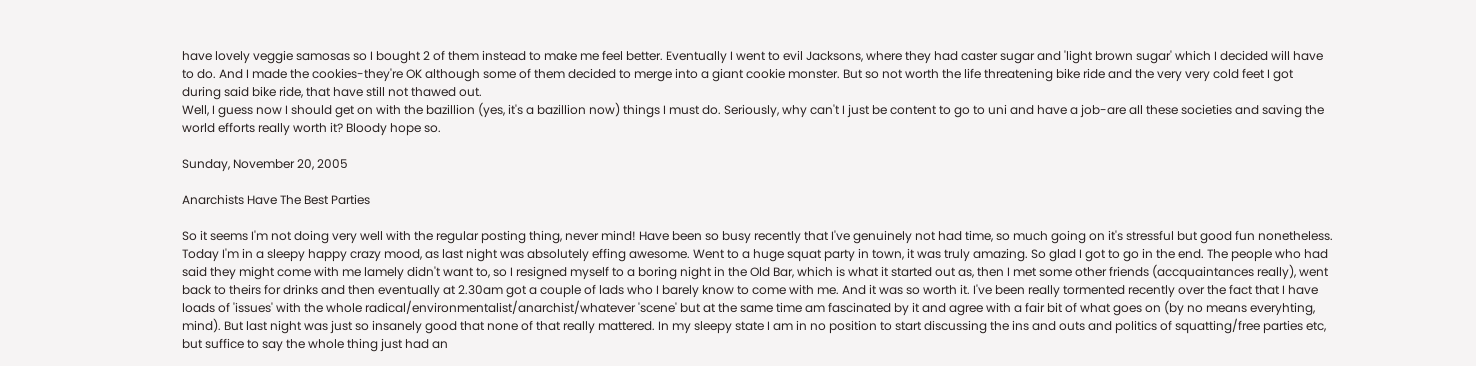have lovely veggie samosas so I bought 2 of them instead to make me feel better. Eventually I went to evil Jacksons, where they had caster sugar and 'light brown sugar' which I decided will have to do. And I made the cookies-they're OK although some of them decided to merge into a giant cookie monster. But so not worth the life threatening bike ride and the very very cold feet I got during said bike ride, that have still not thawed out.
Well, I guess now I should get on with the bazillion (yes, it's a bazillion now) things I must do. Seriously, why can't I just be content to go to uni and have a job-are all these societies and saving the world efforts really worth it? Bloody hope so.

Sunday, November 20, 2005

Anarchists Have The Best Parties

So it seems I'm not doing very well with the regular posting thing, never mind! Have been so busy recently that I've genuinely not had time, so much going on it's stressful but good fun nonetheless. Today I'm in a sleepy happy crazy mood, as last night was absolutely effing awesome. Went to a huge squat party in town, it was truly amazing. So glad I got to go in the end. The people who had said they might come with me lamely didn't want to, so I resigned myself to a boring night in the Old Bar, which is what it started out as, then I met some other friends (accquaintances really), went back to theirs for drinks and then eventually at 2.30am got a couple of lads who I barely know to come with me. And it was so worth it. I've been really tormented recently over the fact that I have loads of 'issues' with the whole radical/environmentalist/anarchist/whatever 'scene' but at the same time am fascinated by it and agree with a fair bit of what goes on (by no means everyhting, mind). But last night was just so insanely good that none of that really mattered. In my sleepy state I am in no position to start discussing the ins and outs and politics of squatting/free parties etc, but suffice to say the whole thing just had an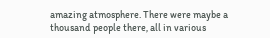amazing atmosphere. There were maybe a thousand people there, all in various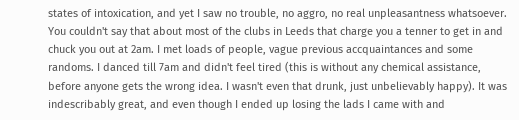states of intoxication, and yet I saw no trouble, no aggro, no real unpleasantness whatsoever. You couldn't say that about most of the clubs in Leeds that charge you a tenner to get in and chuck you out at 2am. I met loads of people, vague previous accquaintances and some randoms. I danced till 7am and didn't feel tired (this is without any chemical assistance, before anyone gets the wrong idea. I wasn't even that drunk, just unbelievably happy). It was indescribably great, and even though I ended up losing the lads I came with and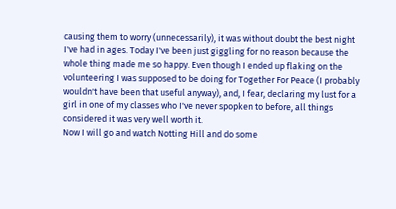causing them to worry (unnecessarily), it was without doubt the best night I've had in ages. Today I've been just giggling for no reason because the whole thing made me so happy. Even though I ended up flaking on the volunteering I was supposed to be doing for Together For Peace (I probably wouldn't have been that useful anyway), and, I fear, declaring my lust for a girl in one of my classes who I've never spopken to before, all things considered it was very well worth it.
Now I will go and watch Notting Hill and do some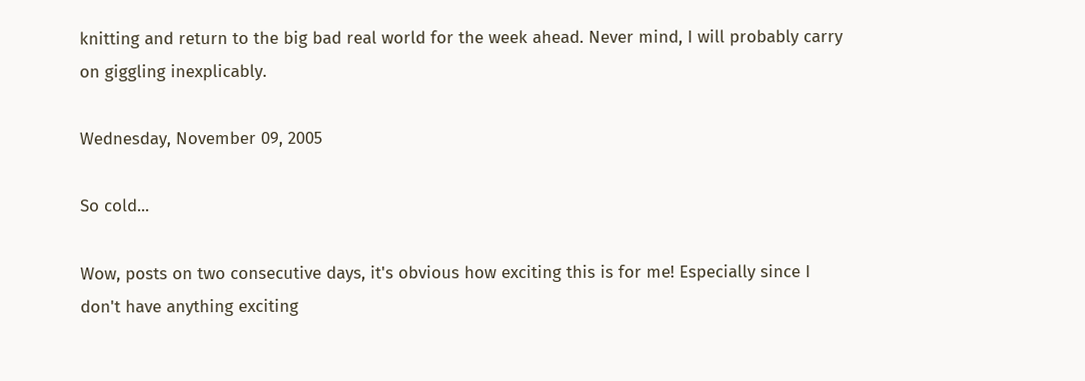knitting and return to the big bad real world for the week ahead. Never mind, I will probably carry on giggling inexplicably.

Wednesday, November 09, 2005

So cold...

Wow, posts on two consecutive days, it's obvious how exciting this is for me! Especially since I don't have anything exciting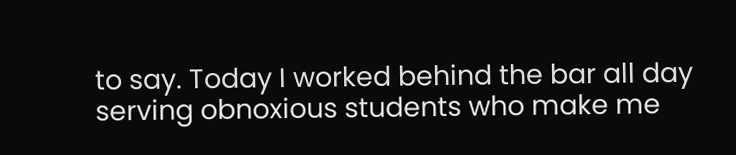to say. Today I worked behind the bar all day serving obnoxious students who make me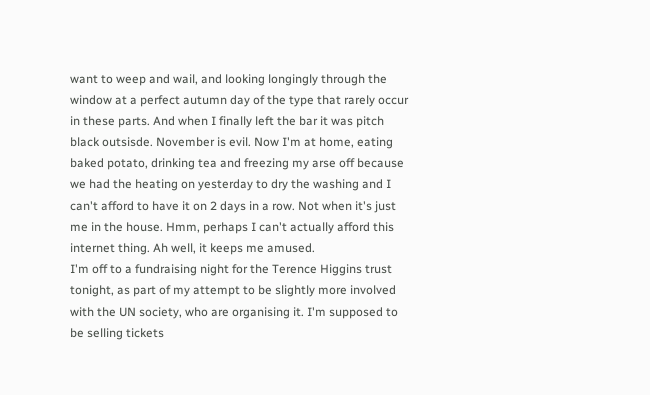want to weep and wail, and looking longingly through the window at a perfect autumn day of the type that rarely occur in these parts. And when I finally left the bar it was pitch black outsisde. November is evil. Now I'm at home, eating baked potato, drinking tea and freezing my arse off because we had the heating on yesterday to dry the washing and I can't afford to have it on 2 days in a row. Not when it's just me in the house. Hmm, perhaps I can't actually afford this internet thing. Ah well, it keeps me amused.
I'm off to a fundraising night for the Terence Higgins trust tonight, as part of my attempt to be slightly more involved with the UN society, who are organising it. I'm supposed to be selling tickets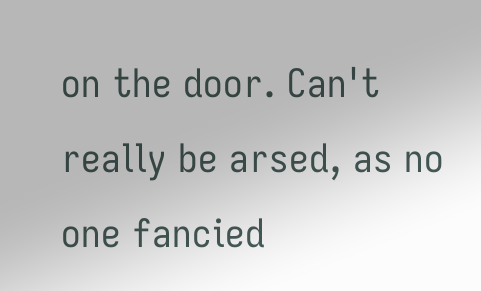on the door. Can't really be arsed, as no one fancied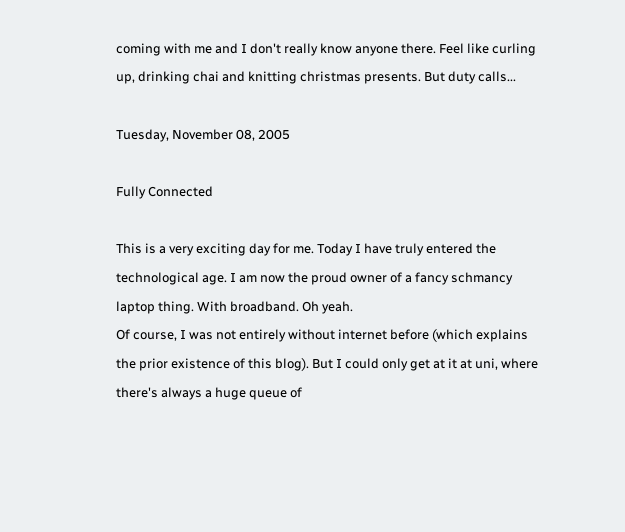coming with me and I don't really know anyone there. Feel like curling up, drinking chai and knitting christmas presents. But duty calls...

Tuesday, November 08, 2005

Fully Connected

This is a very exciting day for me. Today I have truly entered the technological age. I am now the proud owner of a fancy schmancy laptop thing. With broadband. Oh yeah.
Of course, I was not entirely without internet before (which explains the prior existence of this blog). But I could only get at it at uni, where there's always a huge queue of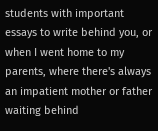students with important essays to write behind you, or when I went home to my parents, where there's always an impatient mother or father waiting behind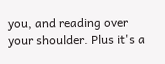you, and reading over your shoulder. Plus it's a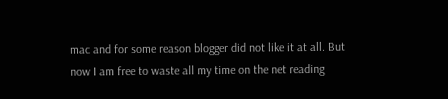mac and for some reason blogger did not like it at all. But now I am free to waste all my time on the net reading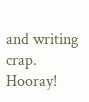and writing crap. Hooray!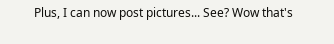Plus, I can now post pictures... See? Wow that's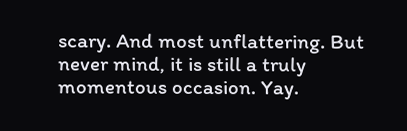scary. And most unflattering. But never mind, it is still a truly momentous occasion. Yay.